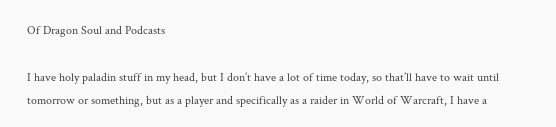Of Dragon Soul and Podcasts

I have holy paladin stuff in my head, but I don’t have a lot of time today, so that’ll have to wait until tomorrow or something, but as a player and specifically as a raider in World of Warcraft, I have a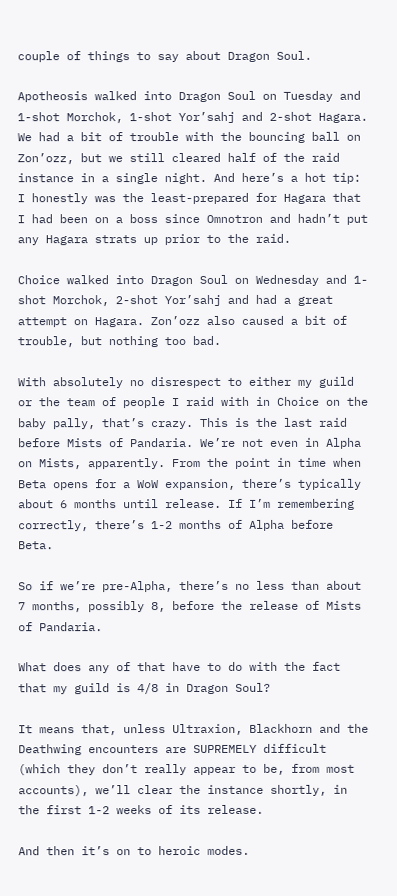couple of things to say about Dragon Soul.

Apotheosis walked into Dragon Soul on Tuesday and 1-shot Morchok, 1-shot Yor’sahj and 2-shot Hagara. We had a bit of trouble with the bouncing ball on Zon’ozz, but we still cleared half of the raid instance in a single night. And here’s a hot tip: I honestly was the least-prepared for Hagara that I had been on a boss since Omnotron and hadn’t put any Hagara strats up prior to the raid.

Choice walked into Dragon Soul on Wednesday and 1-shot Morchok, 2-shot Yor’sahj and had a great attempt on Hagara. Zon’ozz also caused a bit of trouble, but nothing too bad.

With absolutely no disrespect to either my guild or the team of people I raid with in Choice on the baby pally, that’s crazy. This is the last raid before Mists of Pandaria. We’re not even in Alpha on Mists, apparently. From the point in time when Beta opens for a WoW expansion, there’s typically about 6 months until release. If I’m remembering correctly, there’s 1-2 months of Alpha before Beta.

So if we’re pre-Alpha, there’s no less than about 7 months, possibly 8, before the release of Mists of Pandaria.

What does any of that have to do with the fact that my guild is 4/8 in Dragon Soul?

It means that, unless Ultraxion, Blackhorn and the Deathwing encounters are SUPREMELY difficult (which they don’t really appear to be, from most accounts), we’ll clear the instance shortly, in the first 1-2 weeks of its release.

And then it’s on to heroic modes.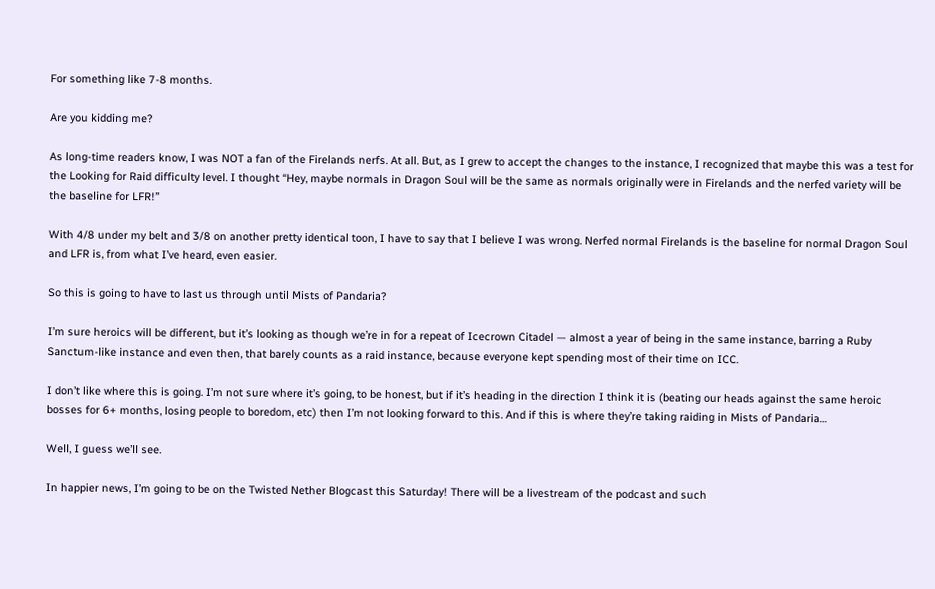For something like 7-8 months.

Are you kidding me?

As long-time readers know, I was NOT a fan of the Firelands nerfs. At all. But, as I grew to accept the changes to the instance, I recognized that maybe this was a test for the Looking for Raid difficulty level. I thought “Hey, maybe normals in Dragon Soul will be the same as normals originally were in Firelands and the nerfed variety will be the baseline for LFR!”

With 4/8 under my belt and 3/8 on another pretty identical toon, I have to say that I believe I was wrong. Nerfed normal Firelands is the baseline for normal Dragon Soul and LFR is, from what I’ve heard, even easier.

So this is going to have to last us through until Mists of Pandaria?

I’m sure heroics will be different, but it’s looking as though we’re in for a repeat of Icecrown Citadel — almost a year of being in the same instance, barring a Ruby Sanctum-like instance and even then, that barely counts as a raid instance, because everyone kept spending most of their time on ICC.

I don’t like where this is going. I’m not sure where it’s going, to be honest, but if it’s heading in the direction I think it is (beating our heads against the same heroic bosses for 6+ months, losing people to boredom, etc) then I’m not looking forward to this. And if this is where they’re taking raiding in Mists of Pandaria…

Well, I guess we’ll see.

In happier news, I’m going to be on the Twisted Nether Blogcast this Saturday! There will be a livestream of the podcast and such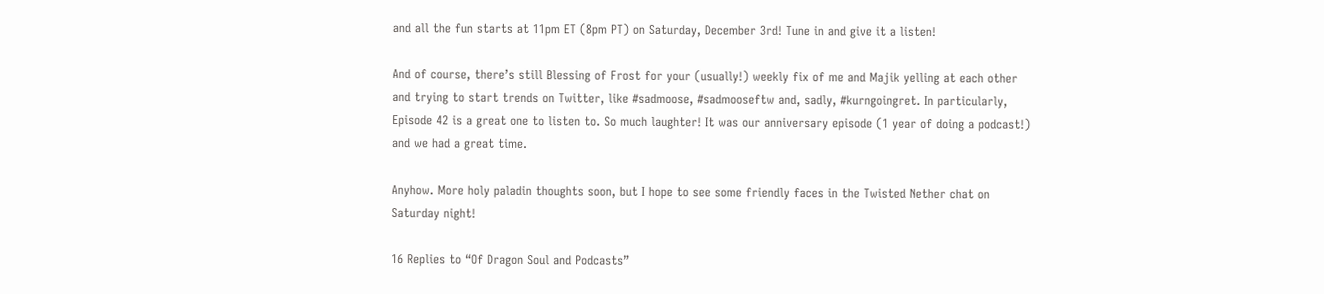and all the fun starts at 11pm ET (8pm PT) on Saturday, December 3rd! Tune in and give it a listen!

And of course, there’s still Blessing of Frost for your (usually!) weekly fix of me and Majik yelling at each other and trying to start trends on Twitter, like #sadmoose, #sadmooseftw and, sadly, #kurngoingret. In particularly, Episode 42 is a great one to listen to. So much laughter! It was our anniversary episode (1 year of doing a podcast!) and we had a great time.

Anyhow. More holy paladin thoughts soon, but I hope to see some friendly faces in the Twisted Nether chat on Saturday night!

16 Replies to “Of Dragon Soul and Podcasts”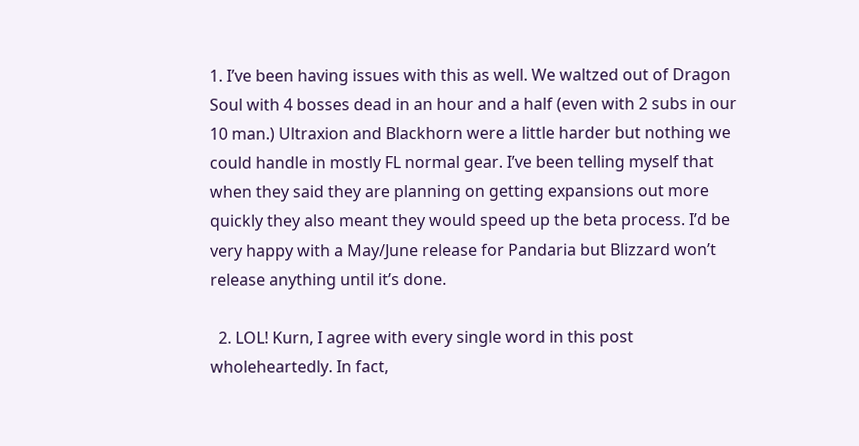1. I’ve been having issues with this as well. We waltzed out of Dragon Soul with 4 bosses dead in an hour and a half (even with 2 subs in our 10 man.) Ultraxion and Blackhorn were a little harder but nothing we could handle in mostly FL normal gear. I’ve been telling myself that when they said they are planning on getting expansions out more quickly they also meant they would speed up the beta process. I’d be very happy with a May/June release for Pandaria but Blizzard won’t release anything until it’s done.

  2. LOL! Kurn, I agree with every single word in this post wholeheartedly. In fact,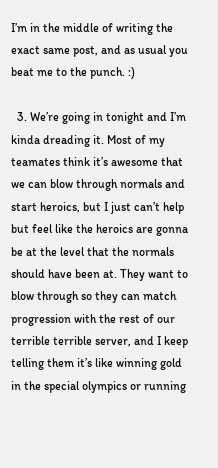I’m in the middle of writing the exact same post, and as usual you beat me to the punch. :)

  3. We’re going in tonight and I’m kinda dreading it. Most of my teamates think it’s awesome that we can blow through normals and start heroics, but I just can’t help but feel like the heroics are gonna be at the level that the normals should have been at. They want to blow through so they can match progression with the rest of our terrible terrible server, and I keep telling them it’s like winning gold in the special olympics or running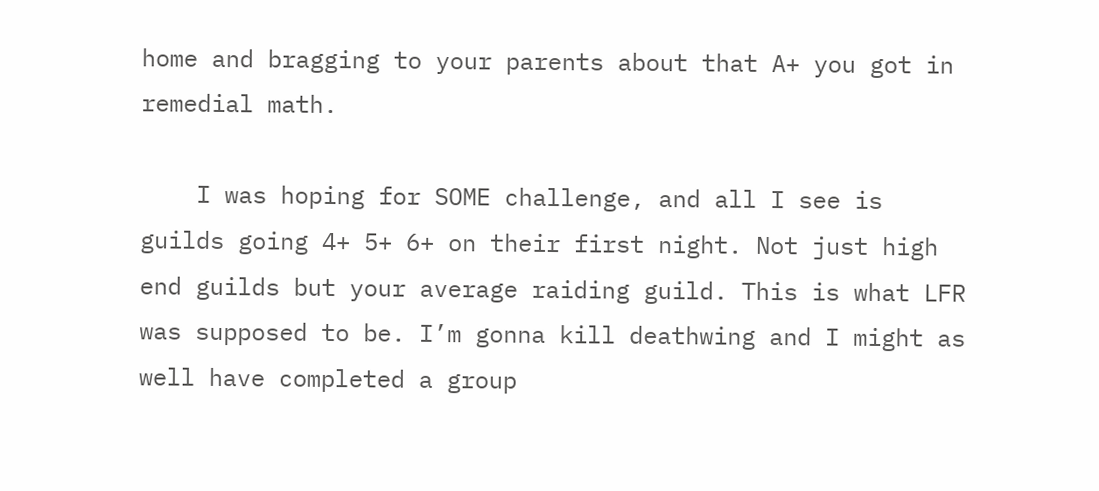home and bragging to your parents about that A+ you got in remedial math.

    I was hoping for SOME challenge, and all I see is guilds going 4+ 5+ 6+ on their first night. Not just high end guilds but your average raiding guild. This is what LFR was supposed to be. I’m gonna kill deathwing and I might as well have completed a group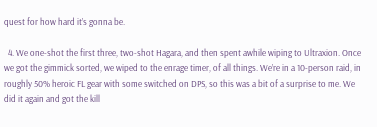quest for how hard it’s gonna be.

  4. We one-shot the first three, two-shot Hagara, and then spent awhile wiping to Ultraxion. Once we got the gimmick sorted, we wiped to the enrage timer, of all things. We’re in a 10-person raid, in roughly 50% heroic FL gear with some switched on DPS, so this was a bit of a surprise to me. We did it again and got the kill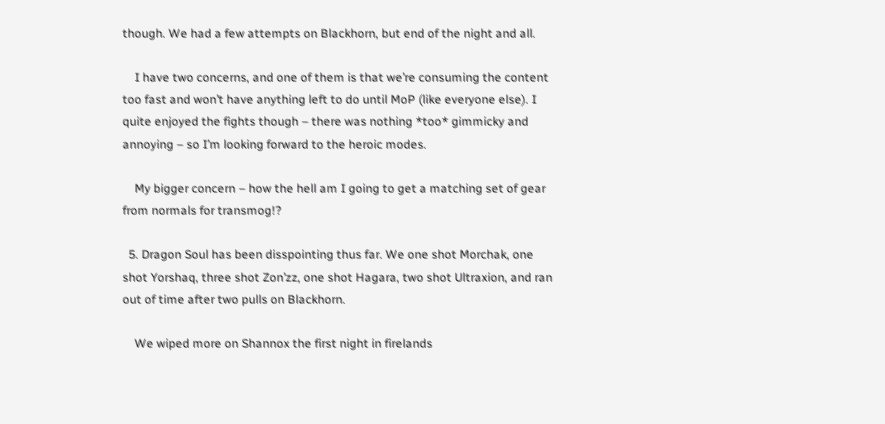though. We had a few attempts on Blackhorn, but end of the night and all.

    I have two concerns, and one of them is that we’re consuming the content too fast and won’t have anything left to do until MoP (like everyone else). I quite enjoyed the fights though – there was nothing *too* gimmicky and annoying – so I’m looking forward to the heroic modes.

    My bigger concern – how the hell am I going to get a matching set of gear from normals for transmog!?

  5. Dragon Soul has been disspointing thus far. We one shot Morchak, one shot Yorshaq, three shot Zon’zz, one shot Hagara, two shot Ultraxion, and ran out of time after two pulls on Blackhorn.

    We wiped more on Shannox the first night in firelands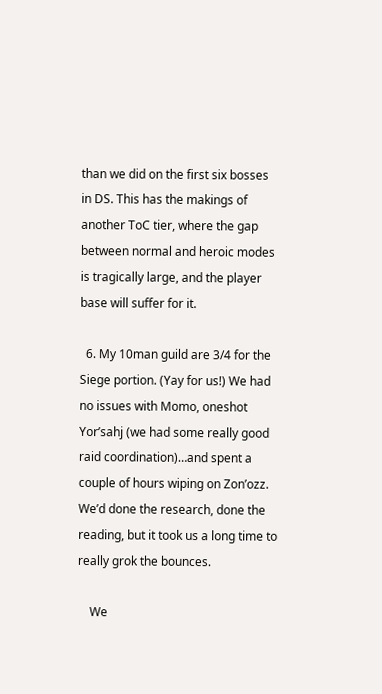than we did on the first six bosses in DS. This has the makings of another ToC tier, where the gap between normal and heroic modes is tragically large, and the player base will suffer for it.

  6. My 10man guild are 3/4 for the Siege portion. (Yay for us!) We had no issues with Momo, oneshot Yor’sahj (we had some really good raid coordination)…and spent a couple of hours wiping on Zon’ozz. We’d done the research, done the reading, but it took us a long time to really grok the bounces.

    We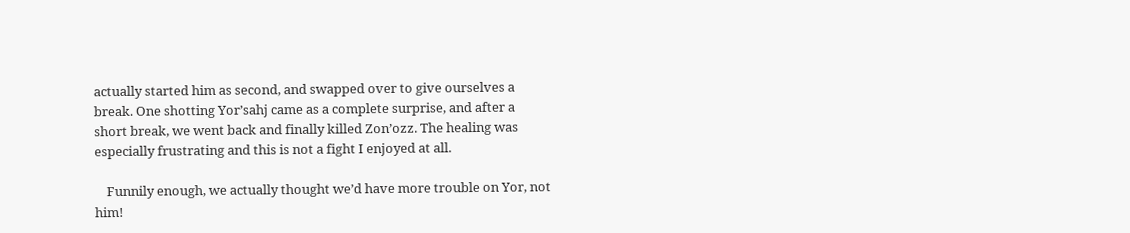actually started him as second, and swapped over to give ourselves a break. One shotting Yor’sahj came as a complete surprise, and after a short break, we went back and finally killed Zon’ozz. The healing was especially frustrating and this is not a fight I enjoyed at all.

    Funnily enough, we actually thought we’d have more trouble on Yor, not him!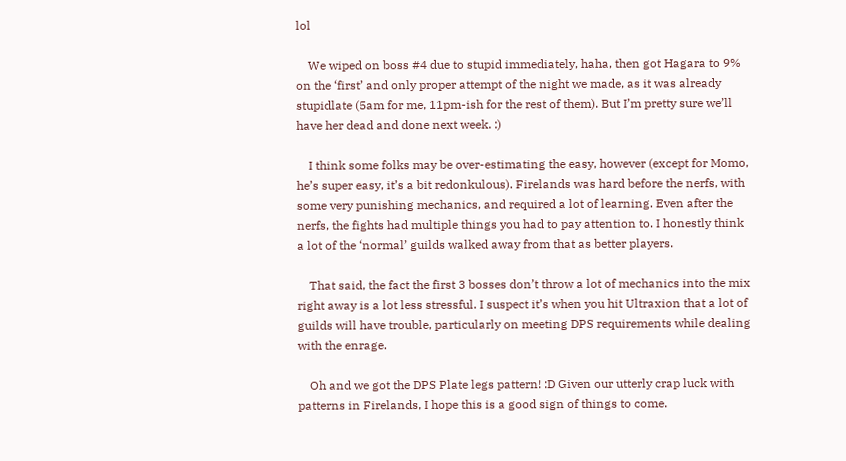lol

    We wiped on boss #4 due to stupid immediately, haha, then got Hagara to 9% on the ‘first’ and only proper attempt of the night we made, as it was already stupidlate (5am for me, 11pm-ish for the rest of them). But I’m pretty sure we’ll have her dead and done next week. :)

    I think some folks may be over-estimating the easy, however (except for Momo, he’s super easy, it’s a bit redonkulous). Firelands was hard before the nerfs, with some very punishing mechanics, and required a lot of learning. Even after the nerfs, the fights had multiple things you had to pay attention to. I honestly think a lot of the ‘normal’ guilds walked away from that as better players.

    That said, the fact the first 3 bosses don’t throw a lot of mechanics into the mix right away is a lot less stressful. I suspect it’s when you hit Ultraxion that a lot of guilds will have trouble, particularly on meeting DPS requirements while dealing with the enrage.

    Oh and we got the DPS Plate legs pattern! :D Given our utterly crap luck with patterns in Firelands, I hope this is a good sign of things to come.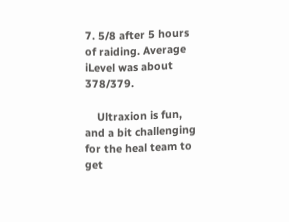7. 5/8 after 5 hours of raiding. Average iLevel was about 378/379.

    Ultraxion is fun, and a bit challenging for the heal team to get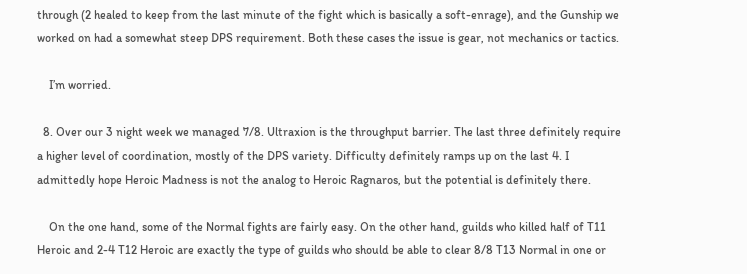through (2 healed to keep from the last minute of the fight which is basically a soft-enrage), and the Gunship we worked on had a somewhat steep DPS requirement. Both these cases the issue is gear, not mechanics or tactics.

    I’m worried.

  8. Over our 3 night week we managed 7/8. Ultraxion is the throughput barrier. The last three definitely require a higher level of coordination, mostly of the DPS variety. Difficulty definitely ramps up on the last 4. I admittedly hope Heroic Madness is not the analog to Heroic Ragnaros, but the potential is definitely there.

    On the one hand, some of the Normal fights are fairly easy. On the other hand, guilds who killed half of T11 Heroic and 2-4 T12 Heroic are exactly the type of guilds who should be able to clear 8/8 T13 Normal in one or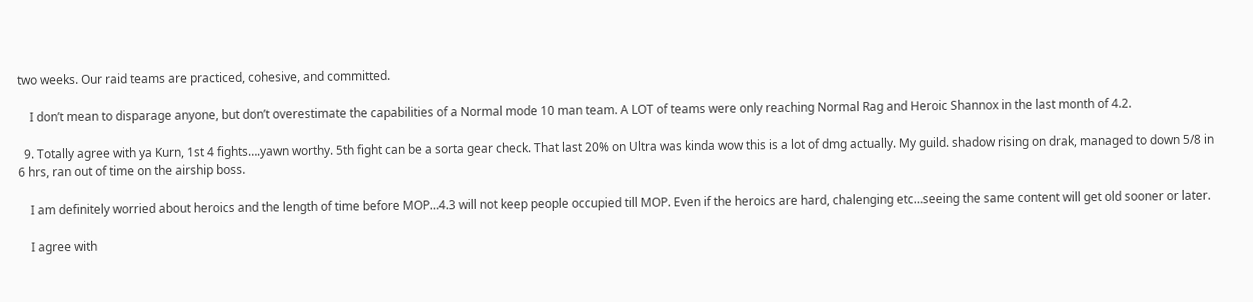two weeks. Our raid teams are practiced, cohesive, and committed.

    I don’t mean to disparage anyone, but don’t overestimate the capabilities of a Normal mode 10 man team. A LOT of teams were only reaching Normal Rag and Heroic Shannox in the last month of 4.2.

  9. Totally agree with ya Kurn, 1st 4 fights….yawn worthy. 5th fight can be a sorta gear check. That last 20% on Ultra was kinda wow this is a lot of dmg actually. My guild. shadow rising on drak, managed to down 5/8 in 6 hrs, ran out of time on the airship boss.

    I am definitely worried about heroics and the length of time before MOP…4.3 will not keep people occupied till MOP. Even if the heroics are hard, chalenging etc…seeing the same content will get old sooner or later.

    I agree with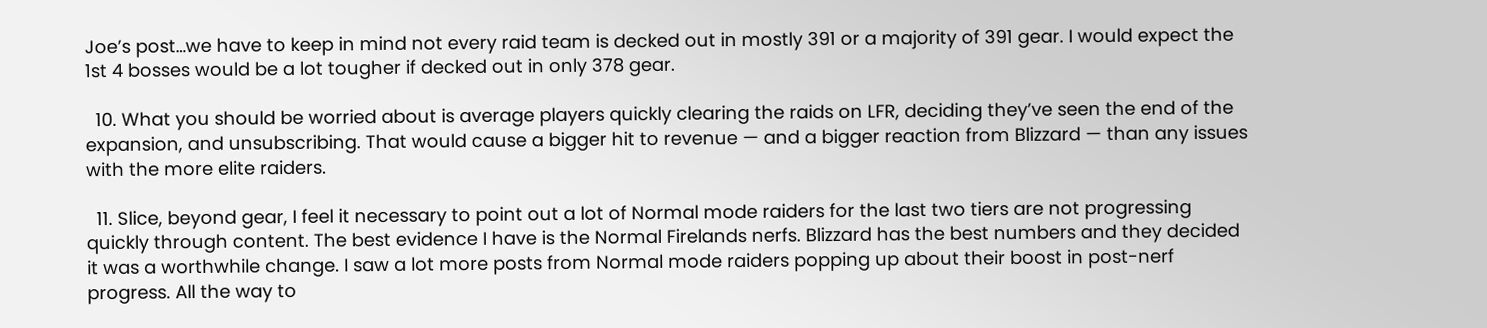Joe’s post…we have to keep in mind not every raid team is decked out in mostly 391 or a majority of 391 gear. I would expect the 1st 4 bosses would be a lot tougher if decked out in only 378 gear.

  10. What you should be worried about is average players quickly clearing the raids on LFR, deciding they’ve seen the end of the expansion, and unsubscribing. That would cause a bigger hit to revenue — and a bigger reaction from Blizzard — than any issues with the more elite raiders.

  11. Slice, beyond gear, I feel it necessary to point out a lot of Normal mode raiders for the last two tiers are not progressing quickly through content. The best evidence I have is the Normal Firelands nerfs. Blizzard has the best numbers and they decided it was a worthwhile change. I saw a lot more posts from Normal mode raiders popping up about their boost in post-nerf progress. All the way to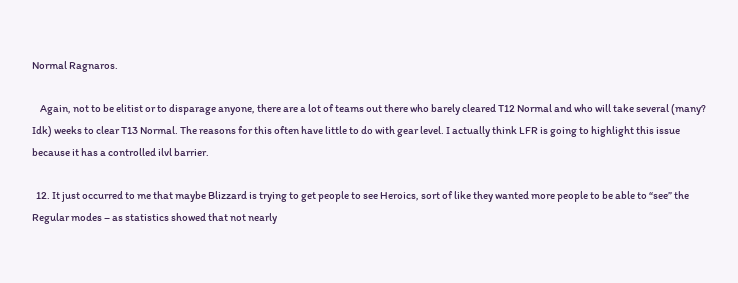Normal Ragnaros.

    Again, not to be elitist or to disparage anyone, there are a lot of teams out there who barely cleared T12 Normal and who will take several (many? Idk) weeks to clear T13 Normal. The reasons for this often have little to do with gear level. I actually think LFR is going to highlight this issue because it has a controlled ilvl barrier.

  12. It just occurred to me that maybe Blizzard is trying to get people to see Heroics, sort of like they wanted more people to be able to “see” the Regular modes – as statistics showed that not nearly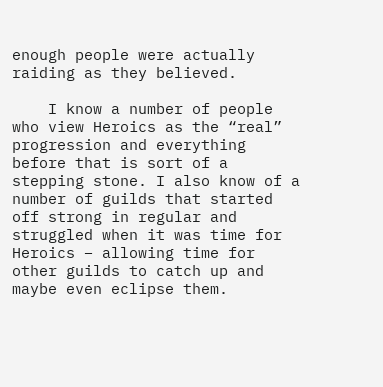enough people were actually raiding as they believed.

    I know a number of people who view Heroics as the “real” progression and everything before that is sort of a stepping stone. I also know of a number of guilds that started off strong in regular and struggled when it was time for Heroics – allowing time for other guilds to catch up and maybe even eclipse them.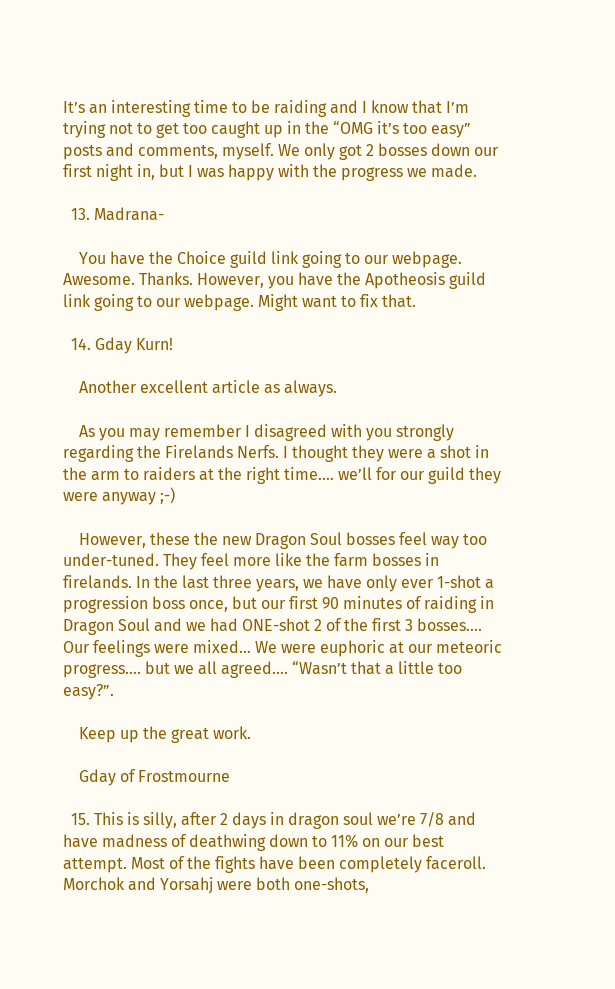It’s an interesting time to be raiding and I know that I’m trying not to get too caught up in the “OMG it’s too easy” posts and comments, myself. We only got 2 bosses down our first night in, but I was happy with the progress we made.

  13. Madrana-

    You have the Choice guild link going to our webpage. Awesome. Thanks. However, you have the Apotheosis guild link going to our webpage. Might want to fix that.

  14. Gday Kurn!

    Another excellent article as always.

    As you may remember I disagreed with you strongly regarding the Firelands Nerfs. I thought they were a shot in the arm to raiders at the right time…. we’ll for our guild they were anyway ;-)

    However, these the new Dragon Soul bosses feel way too under-tuned. They feel more like the farm bosses in firelands. In the last three years, we have only ever 1-shot a progression boss once, but our first 90 minutes of raiding in Dragon Soul and we had ONE-shot 2 of the first 3 bosses…. Our feelings were mixed… We were euphoric at our meteoric progress…. but we all agreed…. “Wasn’t that a little too easy?”.

    Keep up the great work.

    Gday of Frostmourne

  15. This is silly, after 2 days in dragon soul we’re 7/8 and have madness of deathwing down to 11% on our best attempt. Most of the fights have been completely faceroll. Morchok and Yorsahj were both one-shots,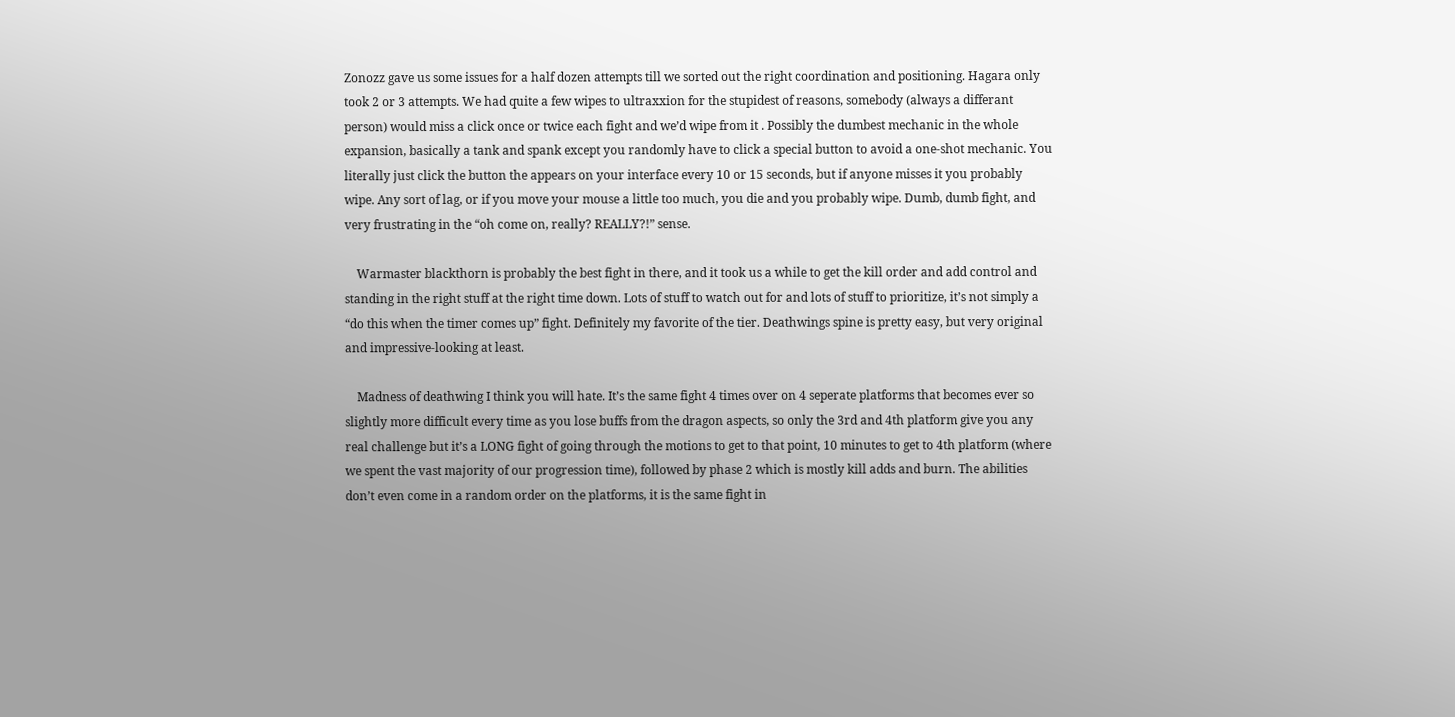Zonozz gave us some issues for a half dozen attempts till we sorted out the right coordination and positioning. Hagara only took 2 or 3 attempts. We had quite a few wipes to ultraxxion for the stupidest of reasons, somebody (always a differant person) would miss a click once or twice each fight and we’d wipe from it . Possibly the dumbest mechanic in the whole expansion, basically a tank and spank except you randomly have to click a special button to avoid a one-shot mechanic. You literally just click the button the appears on your interface every 10 or 15 seconds, but if anyone misses it you probably wipe. Any sort of lag, or if you move your mouse a little too much, you die and you probably wipe. Dumb, dumb fight, and very frustrating in the “oh come on, really? REALLY?!” sense.

    Warmaster blackthorn is probably the best fight in there, and it took us a while to get the kill order and add control and standing in the right stuff at the right time down. Lots of stuff to watch out for and lots of stuff to prioritize, it’s not simply a “do this when the timer comes up” fight. Definitely my favorite of the tier. Deathwings spine is pretty easy, but very original and impressive-looking at least.

    Madness of deathwing I think you will hate. It’s the same fight 4 times over on 4 seperate platforms that becomes ever so slightly more difficult every time as you lose buffs from the dragon aspects, so only the 3rd and 4th platform give you any real challenge but it’s a LONG fight of going through the motions to get to that point, 10 minutes to get to 4th platform (where we spent the vast majority of our progression time), followed by phase 2 which is mostly kill adds and burn. The abilities don’t even come in a random order on the platforms, it is the same fight in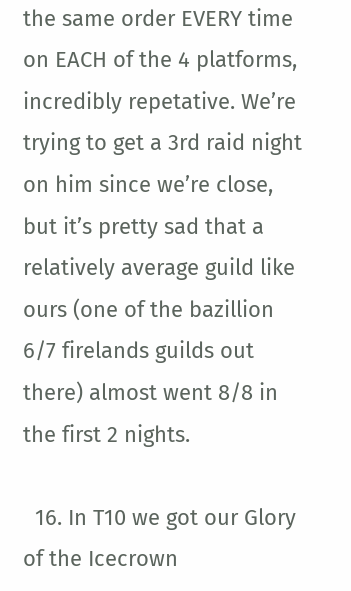the same order EVERY time on EACH of the 4 platforms, incredibly repetative. We’re trying to get a 3rd raid night on him since we’re close, but it’s pretty sad that a relatively average guild like ours (one of the bazillion 6/7 firelands guilds out there) almost went 8/8 in the first 2 nights.

  16. In T10 we got our Glory of the Icecrown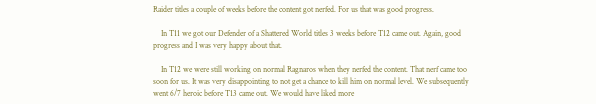Raider titles a couple of weeks before the content got nerfed. For us that was good progress.

    In T11 we got our Defender of a Shattered World titles 3 weeks before T12 came out. Again, good progress and I was very happy about that.

    In T12 we were still working on normal Ragnaros when they nerfed the content. That nerf came too soon for us. It was very disappointing to not get a chance to kill him on normal level. We subsequently went 6/7 heroic before T13 came out. We would have liked more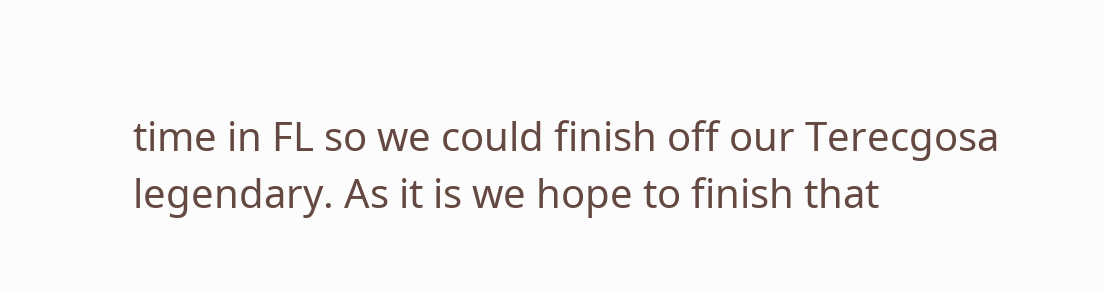time in FL so we could finish off our Terecgosa legendary. As it is we hope to finish that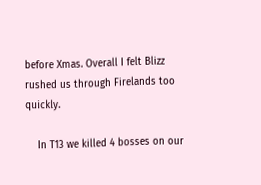before Xmas. Overall I felt Blizz rushed us through Firelands too quickly.

    In T13 we killed 4 bosses on our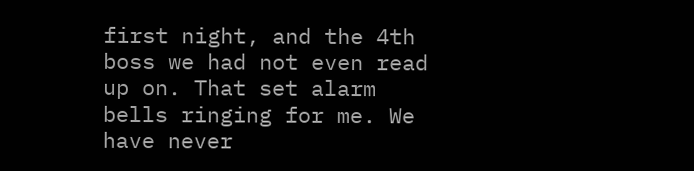first night, and the 4th boss we had not even read up on. That set alarm bells ringing for me. We have never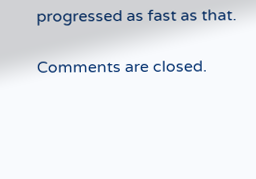progressed as fast as that.

Comments are closed.